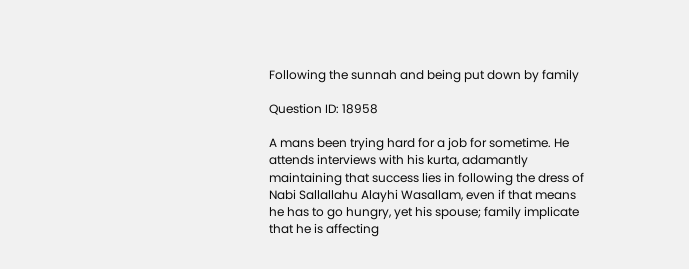Following the sunnah and being put down by family

Question ID: 18958

A mans been trying hard for a job for sometime. He attends interviews with his kurta, adamantly maintaining that success lies in following the dress of Nabi Sallallahu Alayhi Wasallam, even if that means he has to go hungry, yet his spouse; family implicate that he is affecting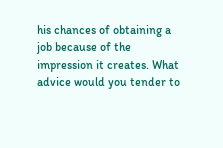his chances of obtaining a job because of the impression it creates. What advice would you tender to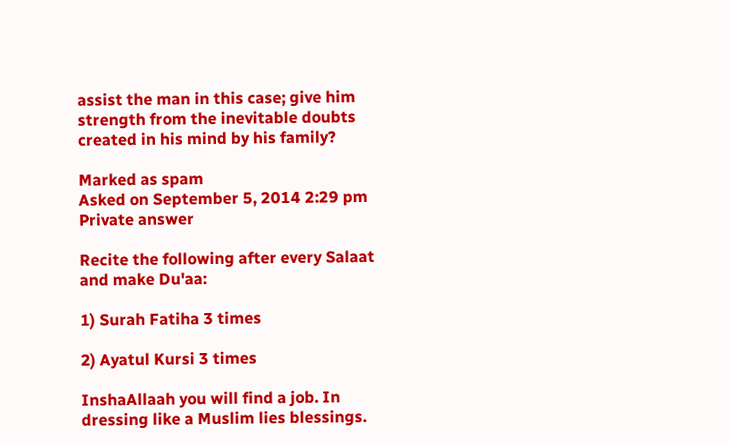assist the man in this case; give him strength from the inevitable doubts created in his mind by his family?

Marked as spam
Asked on September 5, 2014 2:29 pm
Private answer

Recite the following after every Salaat and make Du'aa:

1) Surah Fatiha 3 times

2) Ayatul Kursi 3 times

InshaAllaah you will find a job. In dressing like a Muslim lies blessings.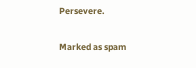Persevere.

Marked as spam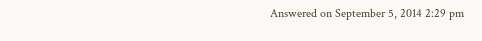Answered on September 5, 2014 2:29 pm